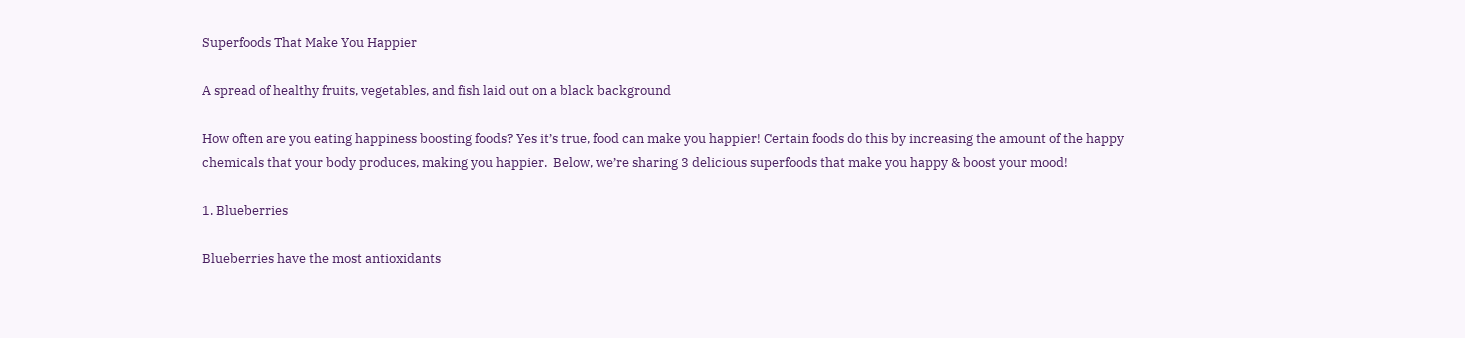Superfoods That Make You Happier

A spread of healthy fruits, vegetables, and fish laid out on a black background

How often are you eating happiness boosting foods? Yes it’s true, food can make you happier! Certain foods do this by increasing the amount of the happy chemicals that your body produces, making you happier.  Below, we’re sharing 3 delicious superfoods that make you happy & boost your mood!

1. Blueberries

Blueberries have the most antioxidants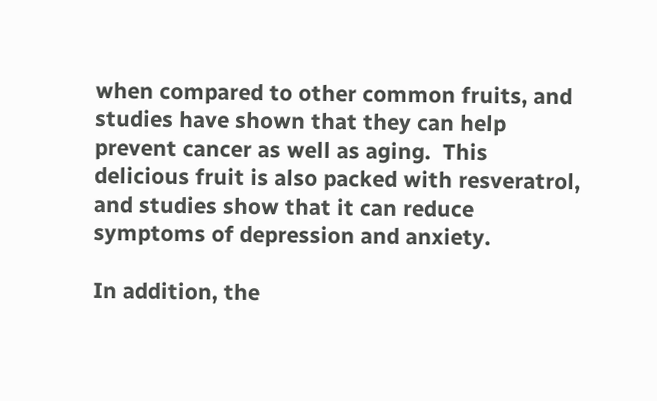when compared to other common fruits, and studies have shown that they can help prevent cancer as well as aging.  This delicious fruit is also packed with resveratrol, and studies show that it can reduce symptoms of depression and anxiety.

In addition, the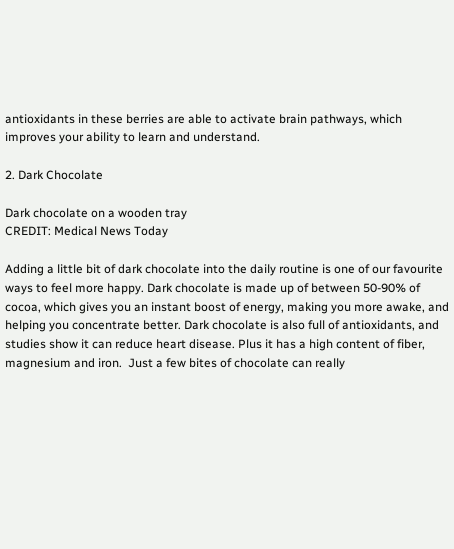antioxidants in these berries are able to activate brain pathways, which improves your ability to learn and understand.

2. Dark Chocolate

Dark chocolate on a wooden tray
CREDIT: Medical News Today

Adding a little bit of dark chocolate into the daily routine is one of our favourite ways to feel more happy. Dark chocolate is made up of between 50-90% of cocoa, which gives you an instant boost of energy, making you more awake, and helping you concentrate better. Dark chocolate is also full of antioxidants, and studies show it can reduce heart disease. Plus it has a high content of fiber, magnesium and iron.  Just a few bites of chocolate can really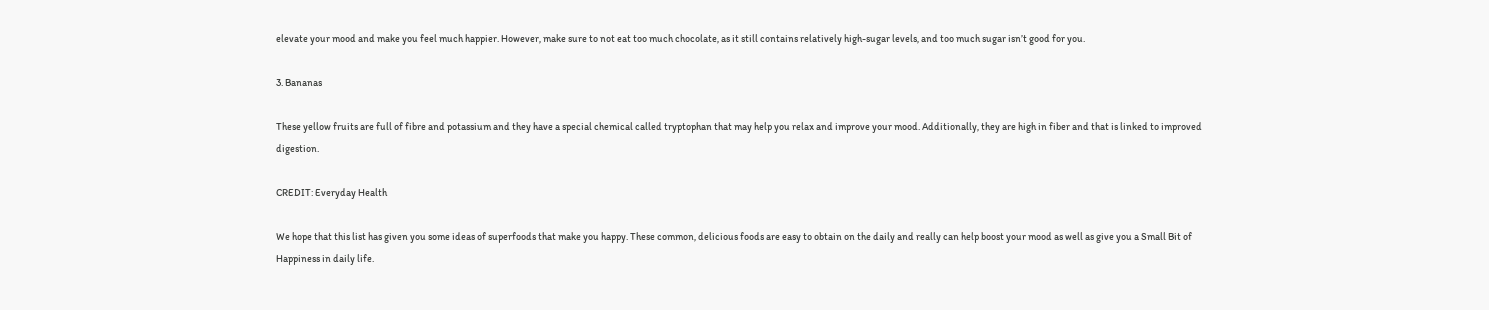elevate your mood and make you feel much happier. However, make sure to not eat too much chocolate, as it still contains relatively high-sugar levels, and too much sugar isn’t good for you.

3. Bananas

These yellow fruits are full of fibre and potassium and they have a special chemical called tryptophan that may help you relax and improve your mood. Additionally, they are high in fiber and that is linked to improved digestion.

CREDIT: Everyday Health

We hope that this list has given you some ideas of superfoods that make you happy. These common, delicious foods are easy to obtain on the daily and really can help boost your mood as well as give you a Small Bit of Happiness in daily life.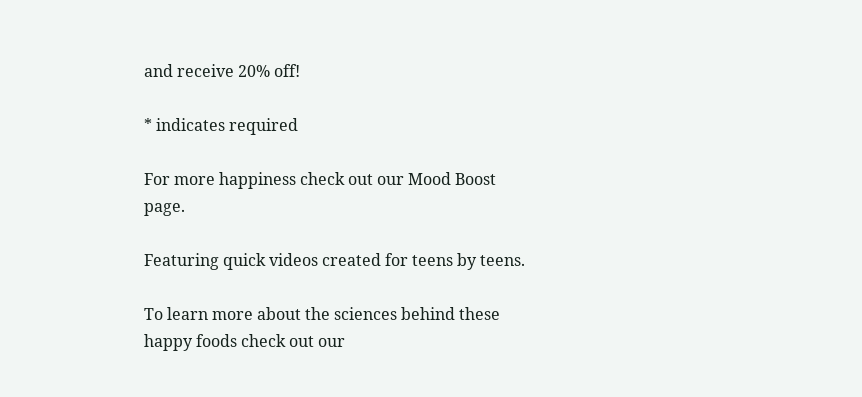and receive 20% off!

* indicates required

For more happiness check out our Mood Boost page.

Featuring quick videos created for teens by teens.

To learn more about the sciences behind these happy foods check out our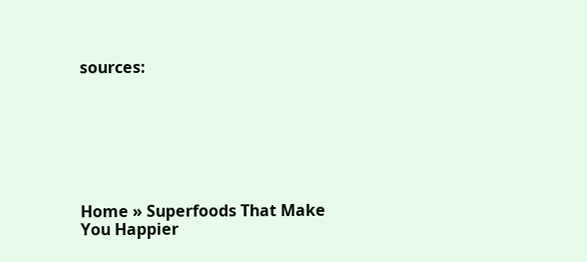sources:







Home » Superfoods That Make You Happier